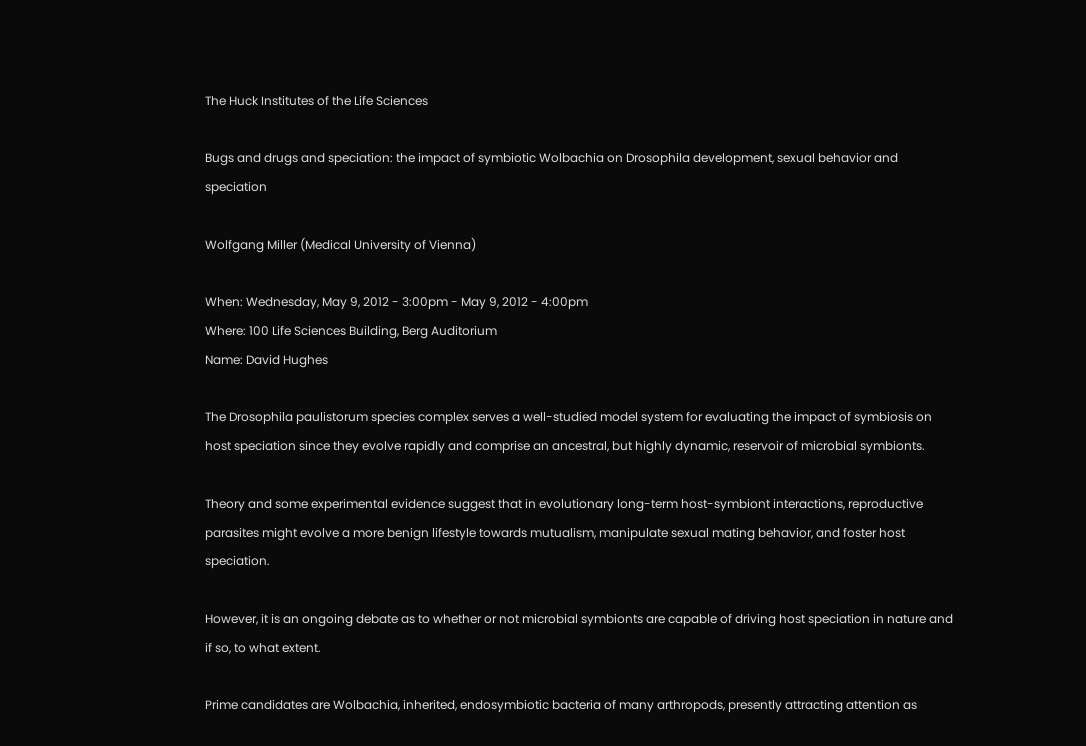The Huck Institutes of the Life Sciences

Bugs and drugs and speciation: the impact of symbiotic Wolbachia on Drosophila development, sexual behavior and speciation

Wolfgang Miller (Medical University of Vienna)

When: Wednesday, May 9, 2012 - 3:00pm - May 9, 2012 - 4:00pm
Where: 100 Life Sciences Building, Berg Auditorium
Name: David Hughes

The Drosophila paulistorum species complex serves a well-studied model system for evaluating the impact of symbiosis on host speciation since they evolve rapidly and comprise an ancestral, but highly dynamic, reservoir of microbial symbionts.

Theory and some experimental evidence suggest that in evolutionary long-term host-symbiont interactions, reproductive parasites might evolve a more benign lifestyle towards mutualism, manipulate sexual mating behavior, and foster host speciation.

However, it is an ongoing debate as to whether or not microbial symbionts are capable of driving host speciation in nature and if so, to what extent.

Prime candidates are Wolbachia, inherited, endosymbiotic bacteria of many arthropods, presently attracting attention as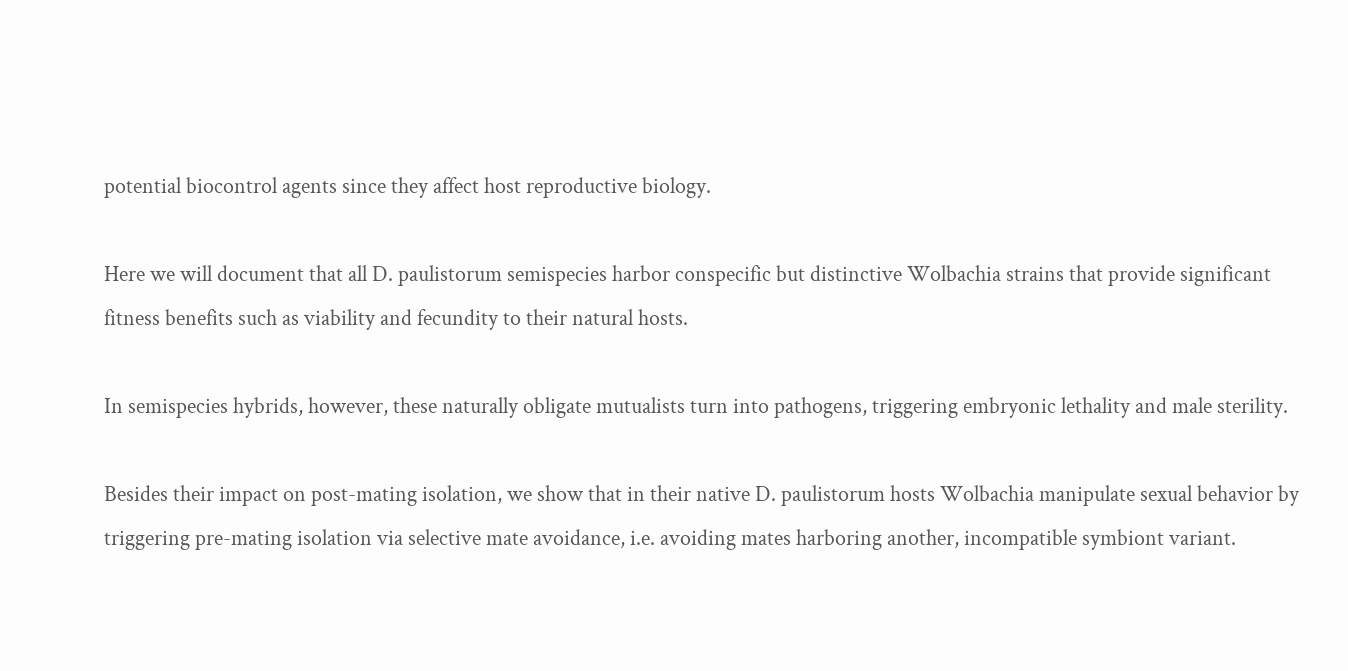potential biocontrol agents since they affect host reproductive biology.

Here we will document that all D. paulistorum semispecies harbor conspecific but distinctive Wolbachia strains that provide significant fitness benefits such as viability and fecundity to their natural hosts.

In semispecies hybrids, however, these naturally obligate mutualists turn into pathogens, triggering embryonic lethality and male sterility.

Besides their impact on post-mating isolation, we show that in their native D. paulistorum hosts Wolbachia manipulate sexual behavior by triggering pre-mating isolation via selective mate avoidance, i.e. avoiding mates harboring another, incompatible symbiont variant.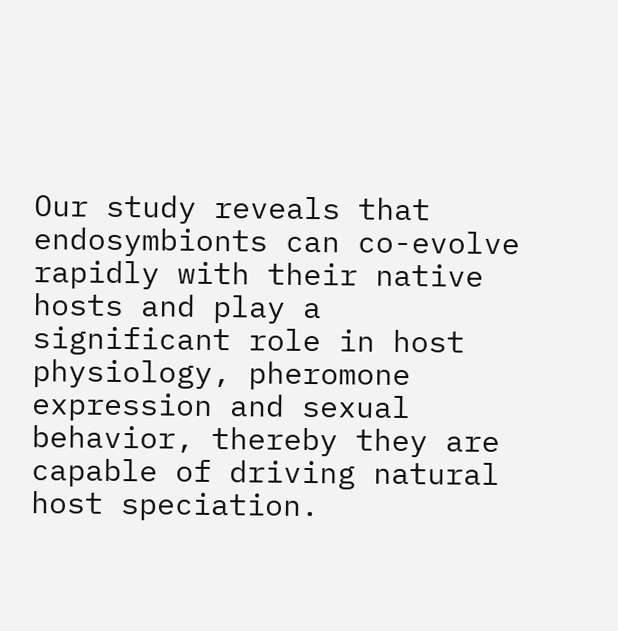Our study reveals that endosymbionts can co-evolve rapidly with their native hosts and play a significant role in host physiology, pheromone expression and sexual behavior, thereby they are capable of driving natural host speciation.